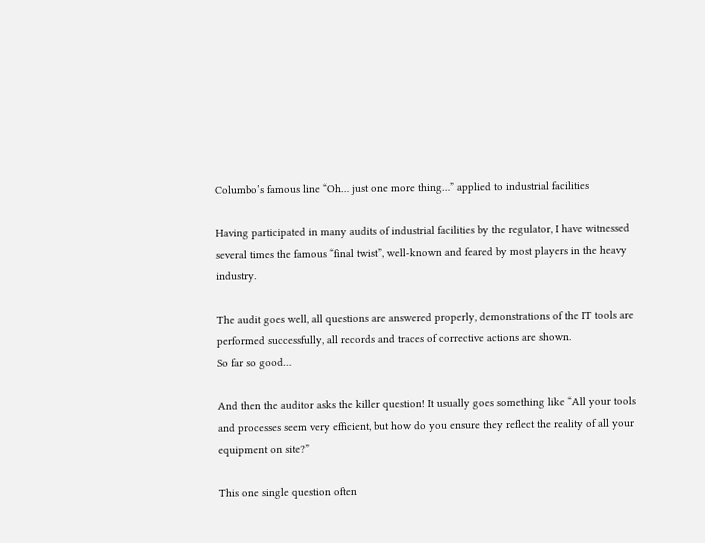Columbo’s famous line “Oh… just one more thing…” applied to industrial facilities

Having participated in many audits of industrial facilities by the regulator, I have witnessed several times the famous “final twist”, well-known and feared by most players in the heavy industry.

The audit goes well, all questions are answered properly, demonstrations of the IT tools are performed successfully, all records and traces of corrective actions are shown.
So far so good…

And then the auditor asks the killer question! It usually goes something like “All your tools and processes seem very efficient, but how do you ensure they reflect the reality of all your equipment on site?”

This one single question often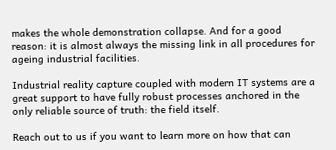makes the whole demonstration collapse. And for a good reason: it is almost always the missing link in all procedures for ageing industrial facilities.

Industrial reality capture coupled with modern IT systems are a great support to have fully robust processes anchored in the only reliable source of truth: the field itself.

Reach out to us if you want to learn more on how that can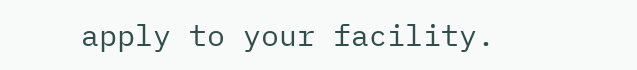apply to your facility.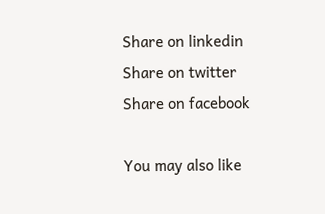Share on linkedin
Share on twitter
Share on facebook

You may also like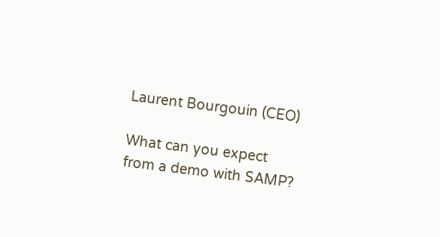Laurent Bourgouin (CEO)

What can you expect
from a demo with SAMP?